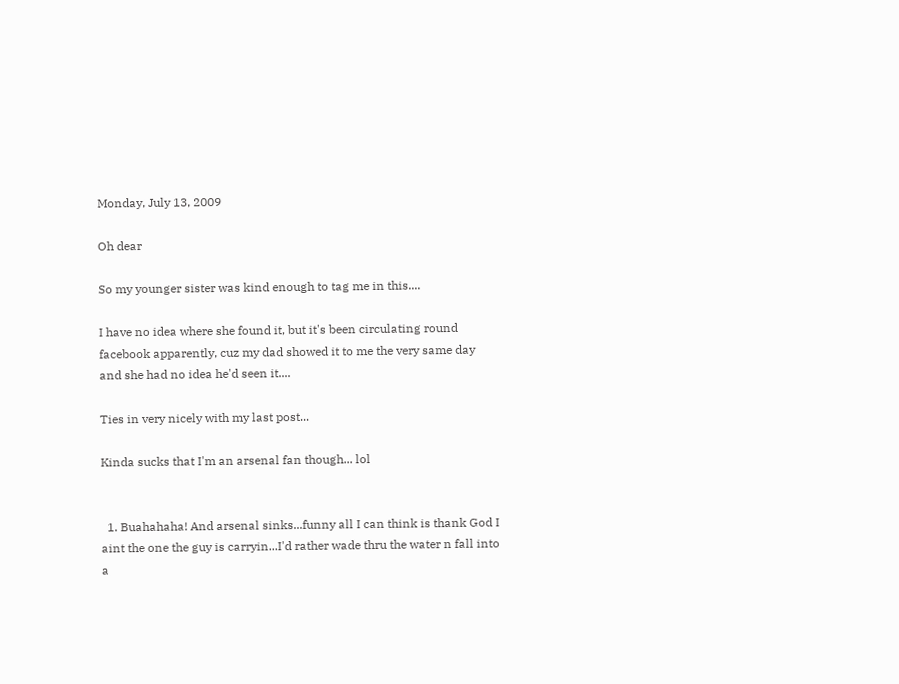Monday, July 13, 2009

Oh dear

So my younger sister was kind enough to tag me in this....

I have no idea where she found it, but it's been circulating round facebook apparently, cuz my dad showed it to me the very same day and she had no idea he'd seen it....

Ties in very nicely with my last post...

Kinda sucks that I'm an arsenal fan though... lol


  1. Buahahaha! And arsenal sinks...funny all I can think is thank God I aint the one the guy is carryin...I'd rather wade thru the water n fall into a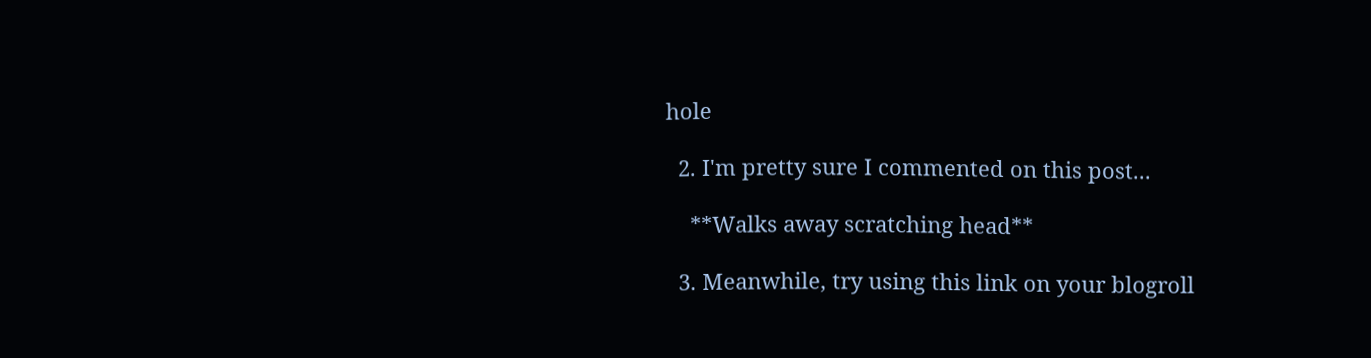hole

  2. I'm pretty sure I commented on this post...

    **Walks away scratching head**

  3. Meanwhile, try using this link on your blogroll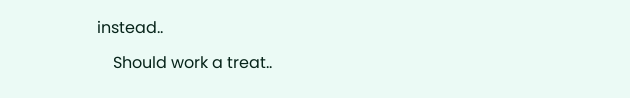instead..

    Should work a treat..